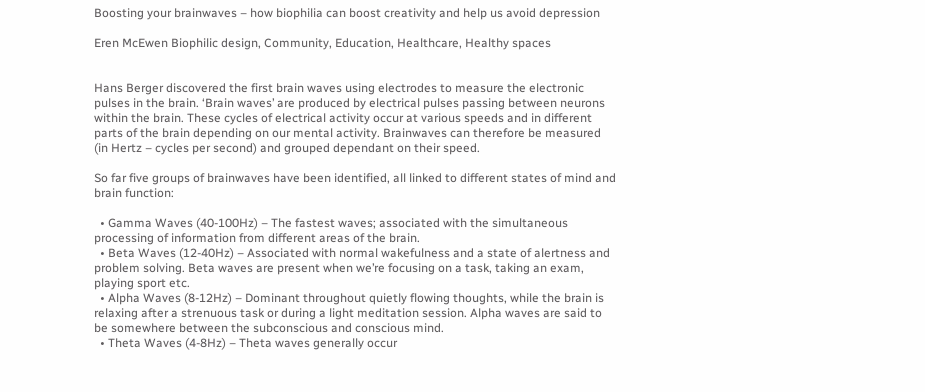Boosting your brainwaves – how biophilia can boost creativity and help us avoid depression

Eren McEwen Biophilic design, Community, Education, Healthcare, Healthy spaces


Hans Berger discovered the first brain waves using electrodes to measure the electronic pulses in the brain. ‘Brain waves’ are produced by electrical pulses passing between neurons within the brain. These cycles of electrical activity occur at various speeds and in different parts of the brain depending on our mental activity. Brainwaves can therefore be measured (in Hertz – cycles per second) and grouped dependant on their speed.

So far five groups of brainwaves have been identified, all linked to different states of mind and brain function:

  • Gamma Waves (40-100Hz) – The fastest waves; associated with the simultaneous processing of information from different areas of the brain.
  • Beta Waves (12-40Hz) – Associated with normal wakefulness and a state of alertness and problem solving. Beta waves are present when we’re focusing on a task, taking an exam, playing sport etc.
  • Alpha Waves (8-12Hz) – Dominant throughout quietly flowing thoughts, while the brain is relaxing after a strenuous task or during a light meditation session. Alpha waves are said to be somewhere between the subconscious and conscious mind.
  • Theta Waves (4-8Hz) – Theta waves generally occur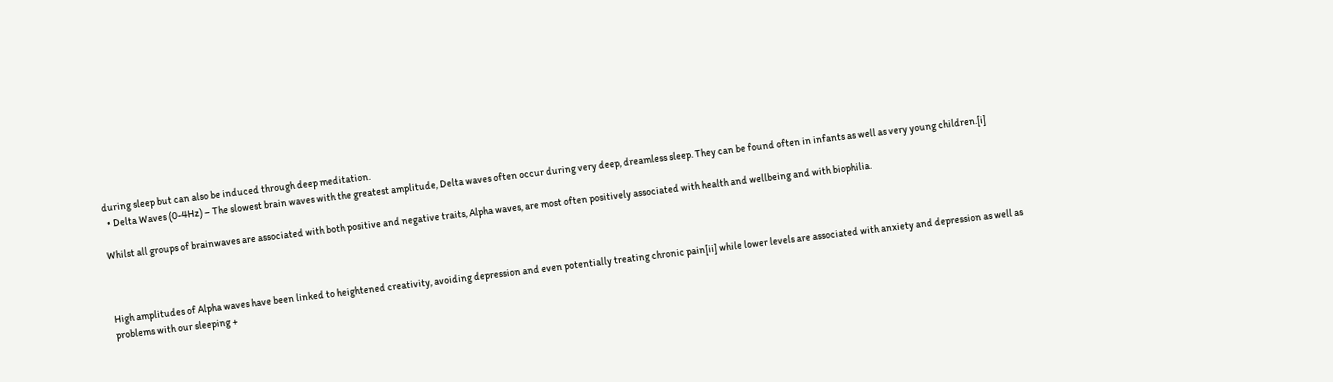during sleep but can also be induced through deep meditation.
  • Delta Waves (0-4Hz) – The slowest brain waves with the greatest amplitude, Delta waves often occur during very deep, dreamless sleep. They can be found often in infants as well as very young children.[i]

Whilst all groups of brainwaves are associated with both positive and negative traits, Alpha waves, are most often positively associated with health and wellbeing and with biophilia.



High amplitudes of Alpha waves have been linked to heightened creativity, avoiding depression and even potentially treating chronic pain[ii] while lower levels are associated with anxiety and depression as well as problems with our sleeping +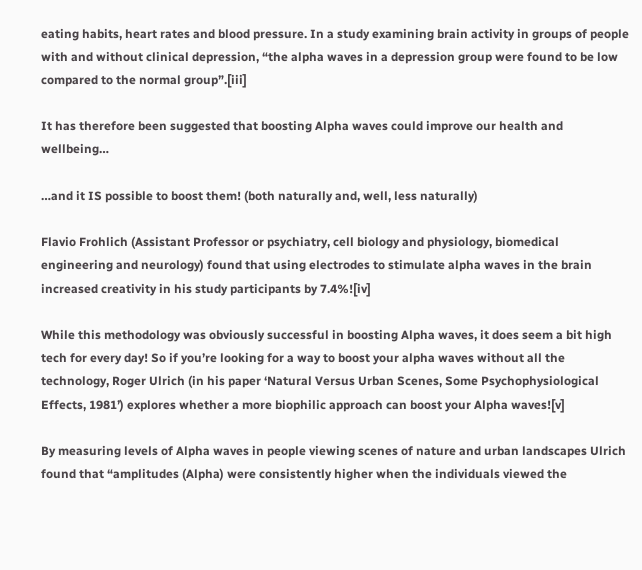eating habits, heart rates and blood pressure. In a study examining brain activity in groups of people with and without clinical depression, “the alpha waves in a depression group were found to be low compared to the normal group”.[iii]

It has therefore been suggested that boosting Alpha waves could improve our health and wellbeing…

…and it IS possible to boost them! (both naturally and, well, less naturally)

Flavio Frohlich (Assistant Professor or psychiatry, cell biology and physiology, biomedical engineering and neurology) found that using electrodes to stimulate alpha waves in the brain increased creativity in his study participants by 7.4%![iv]

While this methodology was obviously successful in boosting Alpha waves, it does seem a bit high tech for every day! So if you’re looking for a way to boost your alpha waves without all the technology, Roger Ulrich (in his paper ‘Natural Versus Urban Scenes, Some Psychophysiological Effects, 1981’) explores whether a more biophilic approach can boost your Alpha waves![v]

By measuring levels of Alpha waves in people viewing scenes of nature and urban landscapes Ulrich found that “amplitudes (Alpha) were consistently higher when the individuals viewed the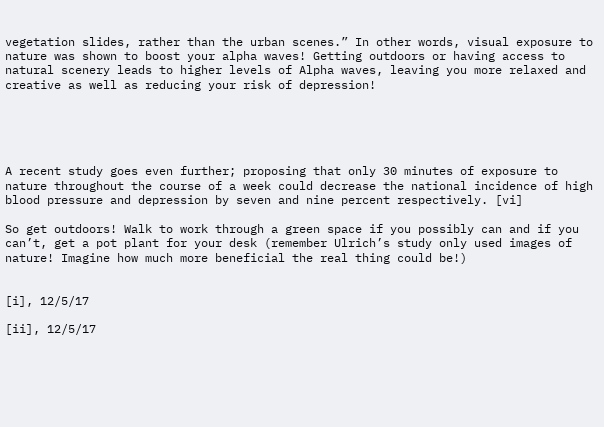vegetation slides, rather than the urban scenes.” In other words, visual exposure to nature was shown to boost your alpha waves! Getting outdoors or having access to natural scenery leads to higher levels of Alpha waves, leaving you more relaxed and creative as well as reducing your risk of depression!





A recent study goes even further; proposing that only 30 minutes of exposure to nature throughout the course of a week could decrease the national incidence of high blood pressure and depression by seven and nine percent respectively. [vi]

So get outdoors! Walk to work through a green space if you possibly can and if you can’t, get a pot plant for your desk (remember Ulrich’s study only used images of nature! Imagine how much more beneficial the real thing could be!)


[i], 12/5/17

[ii], 12/5/17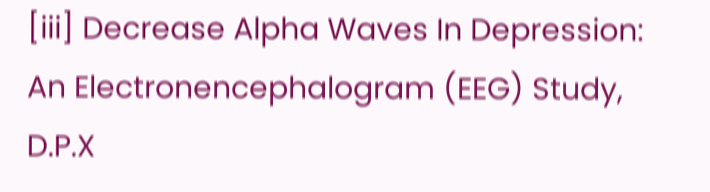[iii] Decrease Alpha Waves In Depression: An Electronencephalogram (EEG) Study, D.P.X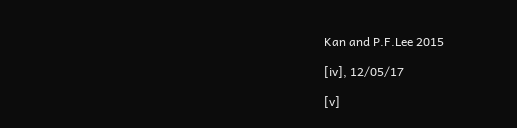Kan and P.F.Lee 2015

[iv], 12/05/17

[v]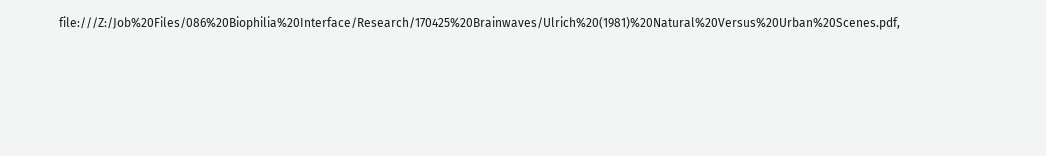file:///Z:/Job%20Files/086%20Biophilia%20Interface/Research/170425%20Brainwaves/Ulrich%20(1981)%20Natural%20Versus%20Urban%20Scenes.pdf,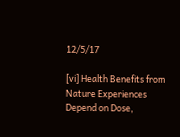12/5/17

[vi] Health Benefits from Nature Experiences Depend on Dose,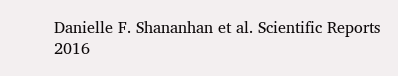Danielle F. Shananhan et al. Scientific Reports 2016